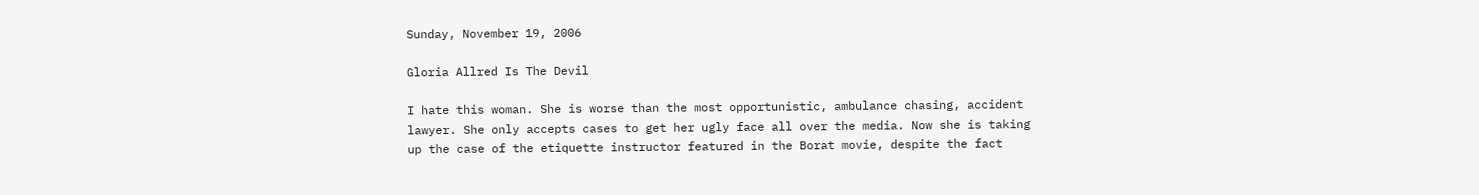Sunday, November 19, 2006

Gloria Allred Is The Devil

I hate this woman. She is worse than the most opportunistic, ambulance chasing, accident lawyer. She only accepts cases to get her ugly face all over the media. Now she is taking up the case of the etiquette instructor featured in the Borat movie, despite the fact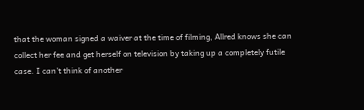that the woman signed a waiver at the time of filming, Allred knows she can collect her fee and get herself on television by taking up a completely futile case. I can't think of another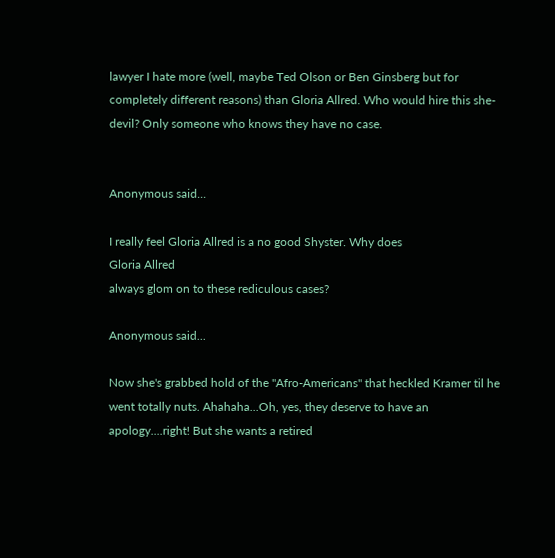lawyer I hate more (well, maybe Ted Olson or Ben Ginsberg but for completely different reasons) than Gloria Allred. Who would hire this she-devil? Only someone who knows they have no case.


Anonymous said...

I really feel Gloria Allred is a no good Shyster. Why does
Gloria Allred
always glom on to these rediculous cases?

Anonymous said...

Now she's grabbed hold of the "Afro-Americans" that heckled Kramer til he went totally nuts. Ahahaha...Oh, yes, they deserve to have an apology....right! But she wants a retired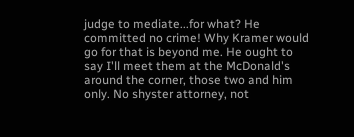judge to mediate...for what? He committed no crime! Why Kramer would go for that is beyond me. He ought to say I'll meet them at the McDonald's around the corner, those two and him only. No shyster attorney, not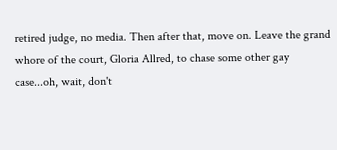retired judge, no media. Then after that, move on. Leave the grand whore of the court, Gloria Allred, to chase some other gay case...oh, wait, don't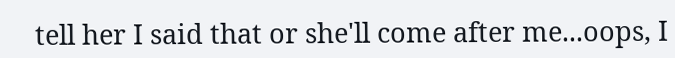tell her I said that or she'll come after me...oops, I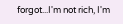forgot...I'm not rich, I'm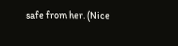safe from her. (Nice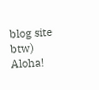blog site btw) Aloha!